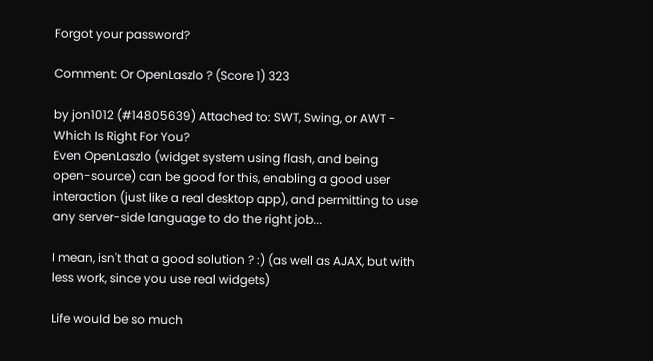Forgot your password?

Comment: Or OpenLaszlo ? (Score 1) 323

by jon1012 (#14805639) Attached to: SWT, Swing, or AWT - Which Is Right For You?
Even OpenLaszlo (widget system using flash, and being open-source) can be good for this, enabling a good user interaction (just like a real desktop app), and permitting to use any server-side language to do the right job...

I mean, isn't that a good solution ? :) (as well as AJAX, but with less work, since you use real widgets)

Life would be so much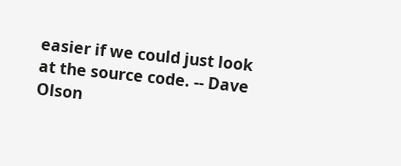easier if we could just look at the source code. -- Dave Olson